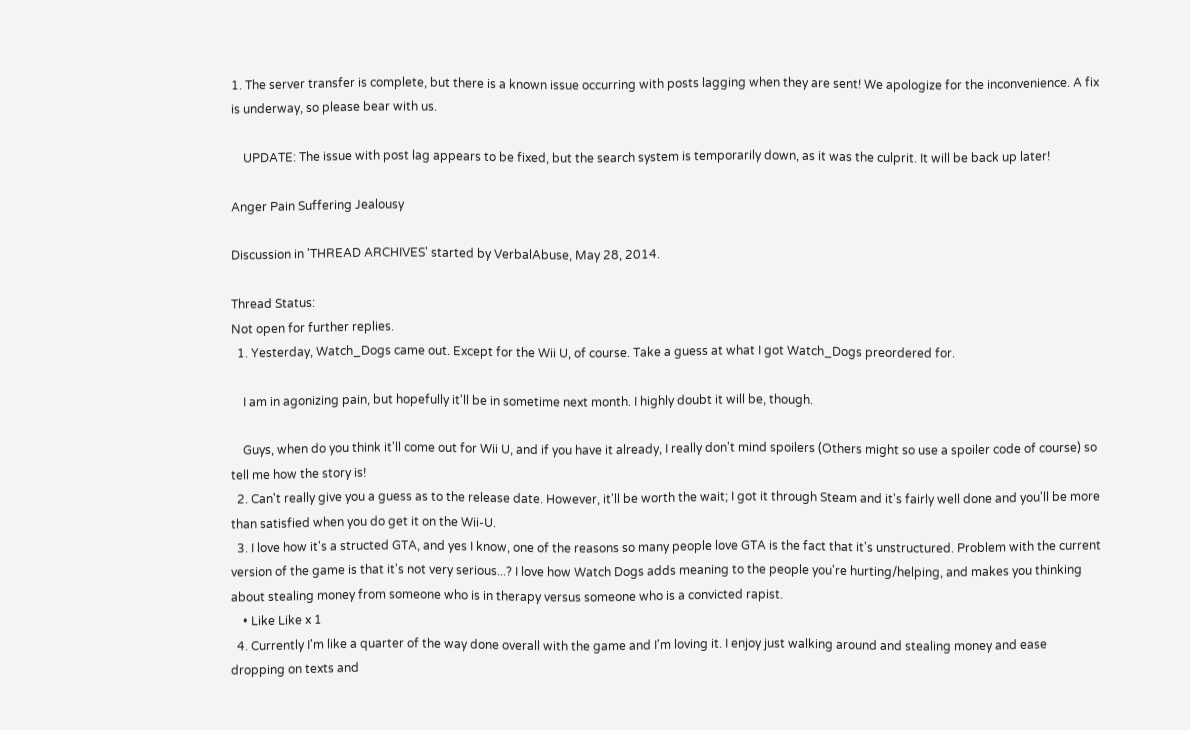1. The server transfer is complete, but there is a known issue occurring with posts lagging when they are sent! We apologize for the inconvenience. A fix is underway, so please bear with us.

    UPDATE: The issue with post lag appears to be fixed, but the search system is temporarily down, as it was the culprit. It will be back up later!

Anger Pain Suffering Jealousy

Discussion in 'THREAD ARCHIVES' started by VerbalAbuse, May 28, 2014.

Thread Status:
Not open for further replies.
  1. Yesterday, Watch_Dogs came out. Except for the Wii U, of course. Take a guess at what I got Watch_Dogs preordered for.

    I am in agonizing pain, but hopefully it'll be in sometime next month. I highly doubt it will be, though.

    Guys, when do you think it'll come out for Wii U, and if you have it already, I really don't mind spoilers (Others might so use a spoiler code of course) so tell me how the story is!
  2. Can't really give you a guess as to the release date. However, it'll be worth the wait; I got it through Steam and it's fairly well done and you'll be more than satisfied when you do get it on the Wii-U.
  3. I love how it's a structed GTA, and yes I know, one of the reasons so many people love GTA is the fact that it's unstructured. Problem with the current version of the game is that it's not very serious...? I love how Watch Dogs adds meaning to the people you're hurting/helping, and makes you thinking about stealing money from someone who is in therapy versus someone who is a convicted rapist.
    • Like Like x 1
  4. Currently I'm like a quarter of the way done overall with the game and I'm loving it. I enjoy just walking around and stealing money and ease dropping on texts and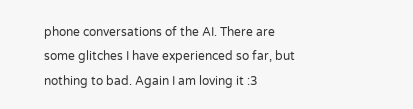phone conversations of the AI. There are some glitches I have experienced so far, but nothing to bad. Again I am loving it :3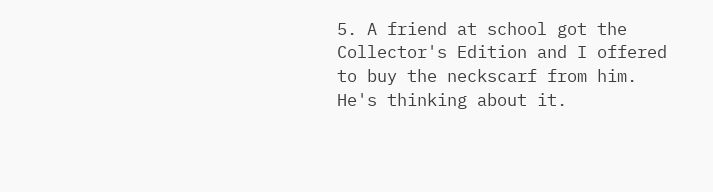5. A friend at school got the Collector's Edition and I offered to buy the neckscarf from him. He's thinking about it.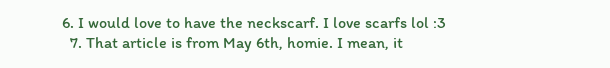6. I would love to have the neckscarf. I love scarfs lol :3
  7. That article is from May 6th, homie. I mean, it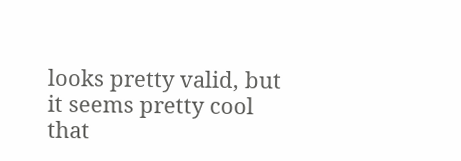looks pretty valid, but it seems pretty cool that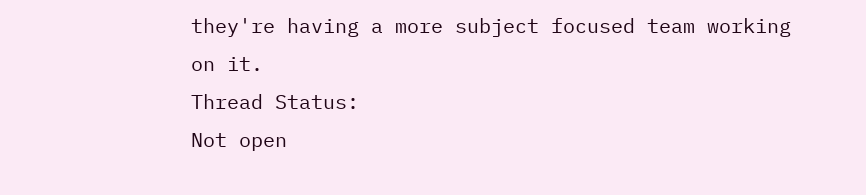they're having a more subject focused team working on it.
Thread Status:
Not open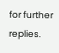for further replies.